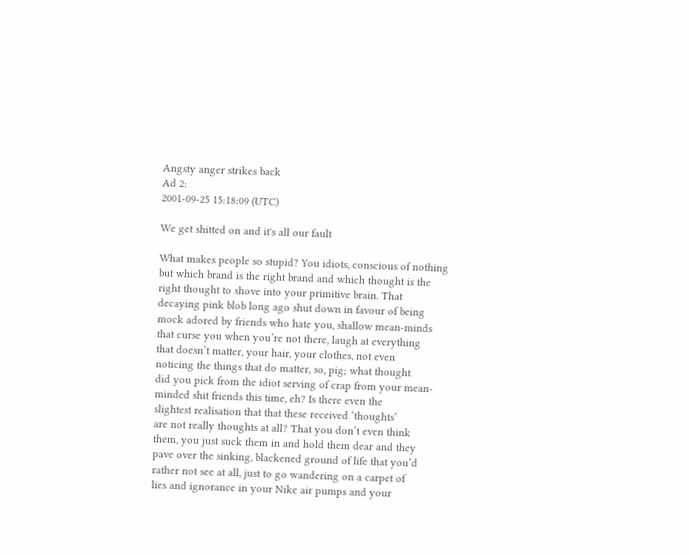Angsty anger strikes back
Ad 2:
2001-09-25 15:18:09 (UTC)

We get shitted on and it's all our fault

What makes people so stupid? You idiots, conscious of nothing
but which brand is the right brand and which thought is the
right thought to shove into your primitive brain. That
decaying pink blob long ago shut down in favour of being
mock adored by friends who hate you, shallow mean-minds
that curse you when you’re not there, laugh at everything
that doesn’t matter, your hair, your clothes, not even
noticing the things that do matter, so, pig; what thought
did you pick from the idiot serving of crap from your mean-
minded shit friends this time, eh? Is there even the
slightest realisation that that these received ‘thoughts’
are not really thoughts at all? That you don’t even think
them, you just suck them in and hold them dear and they
pave over the sinking, blackened ground of life that you’d
rather not see at all, just to go wandering on a carpet of
lies and ignorance in your Nike air pumps and your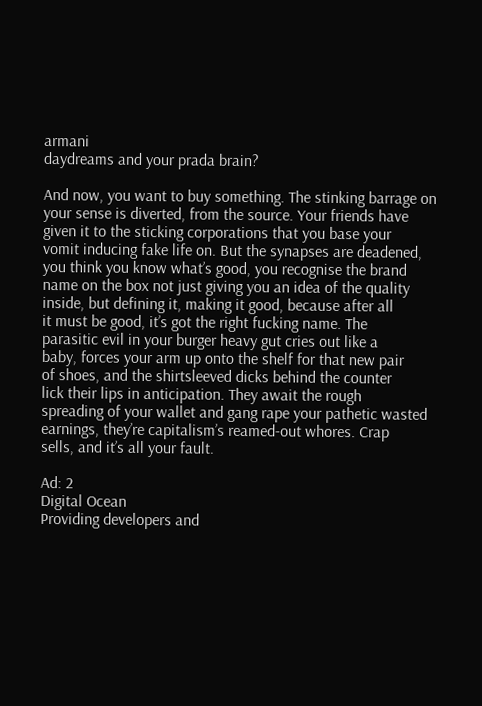armani
daydreams and your prada brain?

And now, you want to buy something. The stinking barrage on
your sense is diverted, from the source. Your friends have
given it to the sticking corporations that you base your
vomit inducing fake life on. But the synapses are deadened,
you think you know what’s good, you recognise the brand
name on the box not just giving you an idea of the quality
inside, but defining it, making it good, because after all
it must be good, it’s got the right fucking name. The
parasitic evil in your burger heavy gut cries out like a
baby, forces your arm up onto the shelf for that new pair
of shoes, and the shirtsleeved dicks behind the counter
lick their lips in anticipation. They await the rough
spreading of your wallet and gang rape your pathetic wasted
earnings, they’re capitalism’s reamed-out whores. Crap
sells, and it’s all your fault.

Ad: 2
Digital Ocean
Providing developers and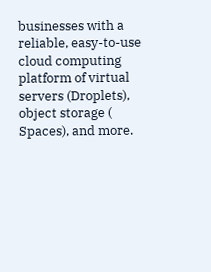businesses with a reliable, easy-to-use cloud computing platform of virtual servers (Droplets), object storage ( Spaces), and more.